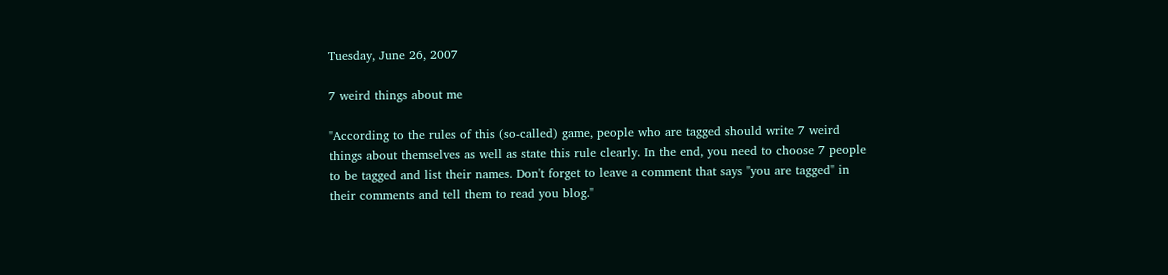Tuesday, June 26, 2007

7 weird things about me

"According to the rules of this (so-called) game, people who are tagged should write 7 weird things about themselves as well as state this rule clearly. In the end, you need to choose 7 people to be tagged and list their names. Don't forget to leave a comment that says "you are tagged" in their comments and tell them to read you blog."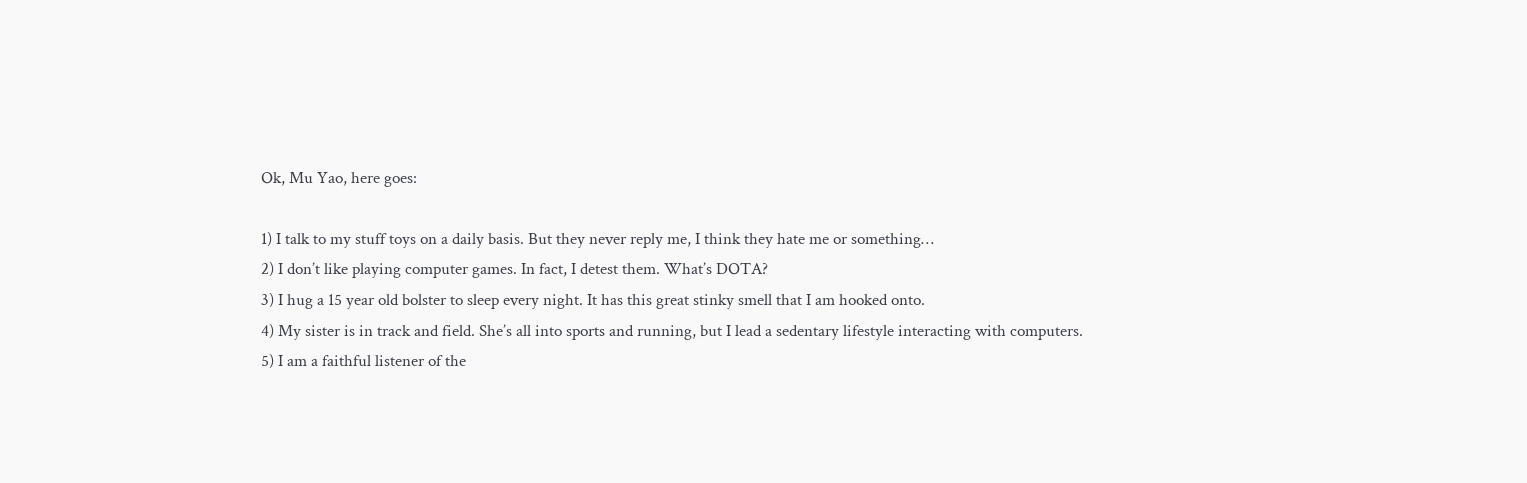Ok, Mu Yao, here goes:

1) I talk to my stuff toys on a daily basis. But they never reply me, I think they hate me or something…
2) I don’t like playing computer games. In fact, I detest them. What’s DOTA?
3) I hug a 15 year old bolster to sleep every night. It has this great stinky smell that I am hooked onto.
4) My sister is in track and field. She’s all into sports and running, but I lead a sedentary lifestyle interacting with computers.
5) I am a faithful listener of the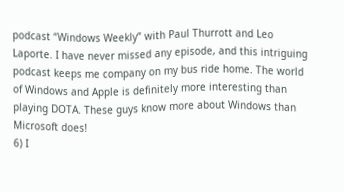podcast “Windows Weekly” with Paul Thurrott and Leo Laporte. I have never missed any episode, and this intriguing podcast keeps me company on my bus ride home. The world of Windows and Apple is definitely more interesting than playing DOTA. These guys know more about Windows than Microsoft does!
6) I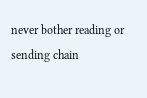never bother reading or sending chain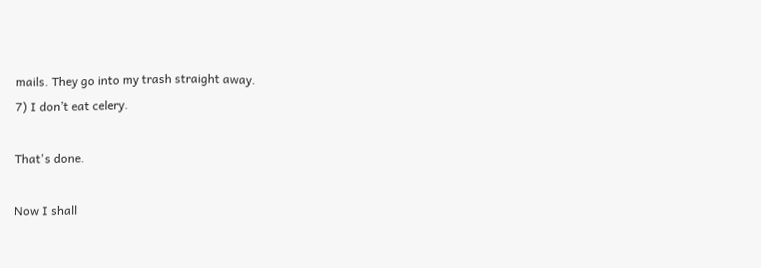mails. They go into my trash straight away.
7) I don’t eat celery.

That's done.

Now I shall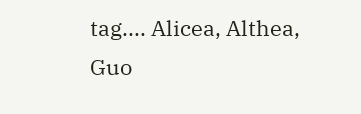tag.... Alicea, Althea, Guo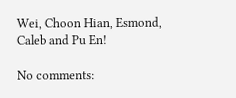Wei, Choon Hian, Esmond, Caleb and Pu En!

No comments: